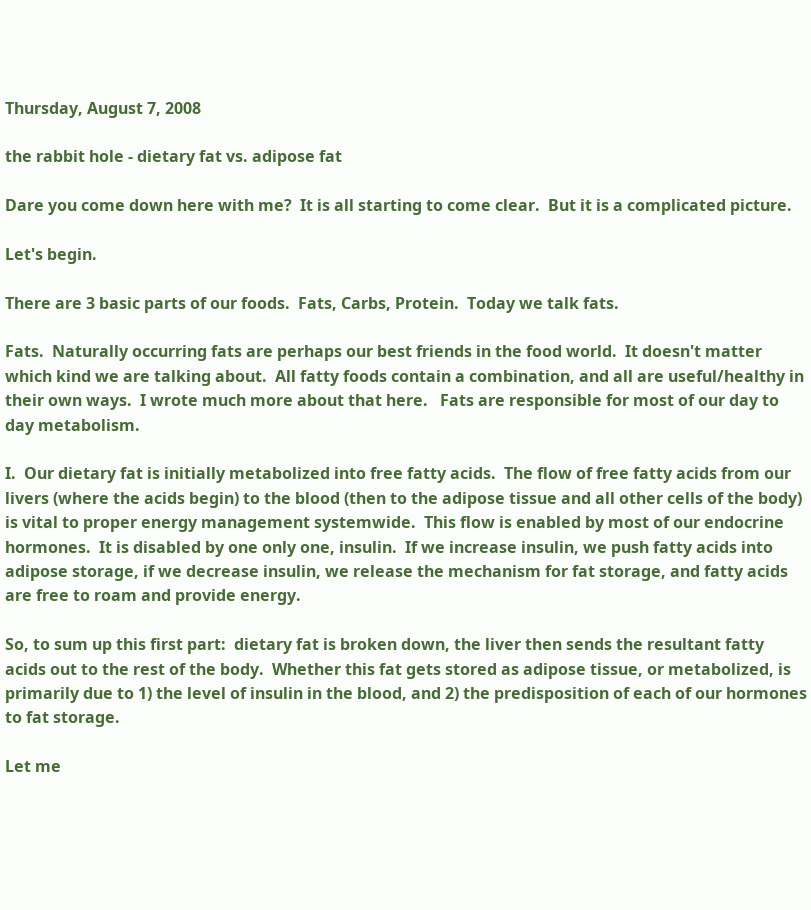Thursday, August 7, 2008

the rabbit hole - dietary fat vs. adipose fat

Dare you come down here with me?  It is all starting to come clear.  But it is a complicated picture.

Let's begin.

There are 3 basic parts of our foods.  Fats, Carbs, Protein.  Today we talk fats.

Fats.  Naturally occurring fats are perhaps our best friends in the food world.  It doesn't matter which kind we are talking about.  All fatty foods contain a combination, and all are useful/healthy in their own ways.  I wrote much more about that here.   Fats are responsible for most of our day to day metabolism.

I.  Our dietary fat is initially metabolized into free fatty acids.  The flow of free fatty acids from our livers (where the acids begin) to the blood (then to the adipose tissue and all other cells of the body) is vital to proper energy management systemwide.  This flow is enabled by most of our endocrine hormones.  It is disabled by one only one, insulin.  If we increase insulin, we push fatty acids into adipose storage, if we decrease insulin, we release the mechanism for fat storage, and fatty acids are free to roam and provide energy.

So, to sum up this first part:  dietary fat is broken down, the liver then sends the resultant fatty acids out to the rest of the body.  Whether this fat gets stored as adipose tissue, or metabolized, is primarily due to 1) the level of insulin in the blood, and 2) the predisposition of each of our hormones to fat storage.

Let me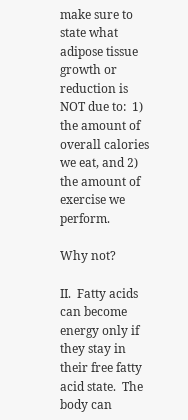make sure to state what adipose tissue growth or reduction is NOT due to:  1) the amount of overall calories we eat, and 2) the amount of exercise we perform.

Why not?

II.  Fatty acids can become energy only if they stay in their free fatty acid state.  The body can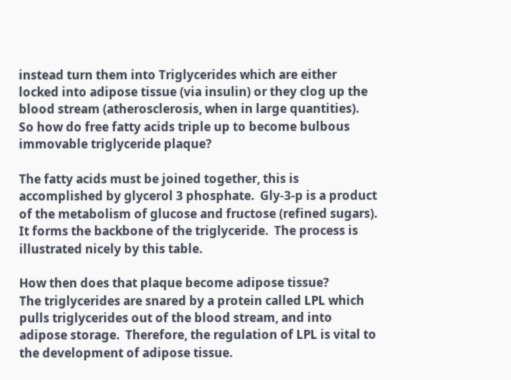instead turn them into Triglycerides which are either locked into adipose tissue (via insulin) or they clog up the blood stream (atherosclerosis, when in large quantities).  So how do free fatty acids triple up to become bulbous immovable triglyceride plaque?

The fatty acids must be joined together, this is accomplished by glycerol 3 phosphate.  Gly-3-p is a product of the metabolism of glucose and fructose (refined sugars).  It forms the backbone of the triglyceride.  The process is illustrated nicely by this table.

How then does that plaque become adipose tissue?
The triglycerides are snared by a protein called LPL which pulls triglycerides out of the blood stream, and into adipose storage.  Therefore, the regulation of LPL is vital to the development of adipose tissue.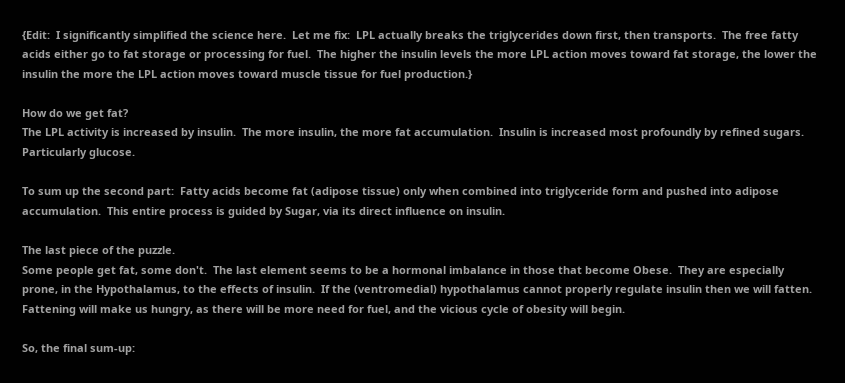{Edit:  I significantly simplified the science here.  Let me fix:  LPL actually breaks the triglycerides down first, then transports.  The free fatty acids either go to fat storage or processing for fuel.  The higher the insulin levels the more LPL action moves toward fat storage, the lower the insulin the more the LPL action moves toward muscle tissue for fuel production.}

How do we get fat?
The LPL activity is increased by insulin.  The more insulin, the more fat accumulation.  Insulin is increased most profoundly by refined sugars.  Particularly glucose.

To sum up the second part:  Fatty acids become fat (adipose tissue) only when combined into triglyceride form and pushed into adipose accumulation.  This entire process is guided by Sugar, via its direct influence on insulin.

The last piece of the puzzle.
Some people get fat, some don't.  The last element seems to be a hormonal imbalance in those that become Obese.  They are especially prone, in the Hypothalamus, to the effects of insulin.  If the (ventromedial) hypothalamus cannot properly regulate insulin then we will fatten.  Fattening will make us hungry, as there will be more need for fuel, and the vicious cycle of obesity will begin.

So, the final sum-up: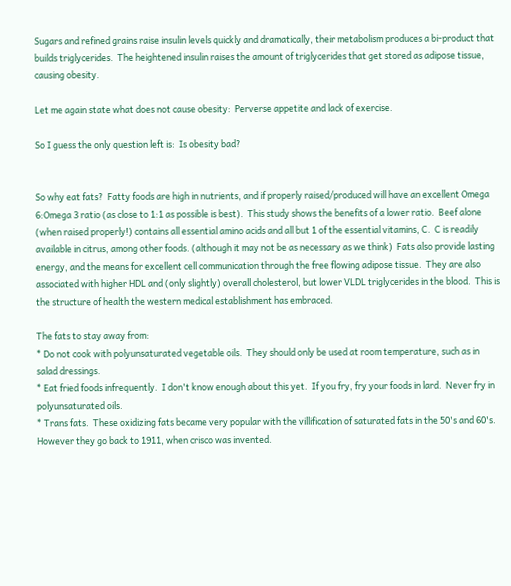Sugars and refined grains raise insulin levels quickly and dramatically, their metabolism produces a bi-product that builds triglycerides.  The heightened insulin raises the amount of triglycerides that get stored as adipose tissue, causing obesity.

Let me again state what does not cause obesity:  Perverse appetite and lack of exercise.

So I guess the only question left is:  Is obesity bad?


So why eat fats?  Fatty foods are high in nutrients, and if properly raised/produced will have an excellent Omega 6:Omega 3 ratio (as close to 1:1 as possible is best).  This study shows the benefits of a lower ratio.  Beef alone (when raised properly!) contains all essential amino acids and all but 1 of the essential vitamins, C.  C is readily available in citrus, among other foods. (although it may not be as necessary as we think)  Fats also provide lasting energy, and the means for excellent cell communication through the free flowing adipose tissue.  They are also associated with higher HDL and (only slightly) overall cholesterol, but lower VLDL triglycerides in the blood.  This is the structure of health the western medical establishment has embraced.

The fats to stay away from:
* Do not cook with polyunsaturated vegetable oils.  They should only be used at room temperature, such as in salad dressings.
* Eat fried foods infrequently.  I don't know enough about this yet.  If you fry, fry your foods in lard.  Never fry in polyunsaturated oils.
* Trans fats.  These oxidizing fats became very popular with the villification of saturated fats in the 50's and 60's.  However they go back to 1911, when crisco was invented.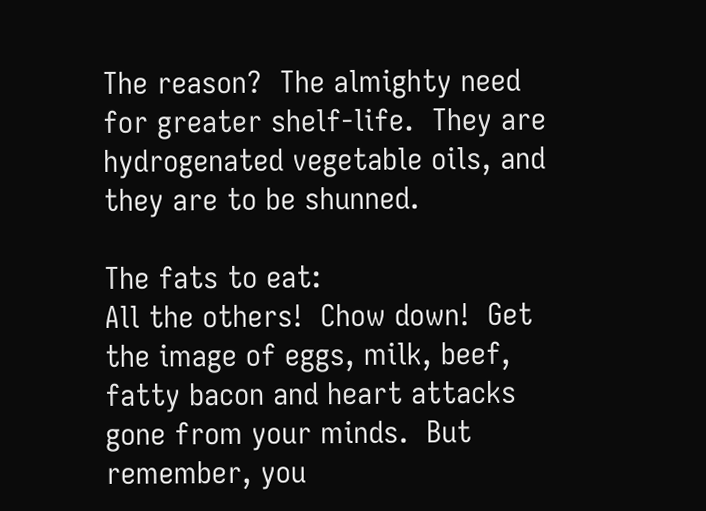The reason?  The almighty need for greater shelf-life.  They are hydrogenated vegetable oils, and they are to be shunned.

The fats to eat:
All the others!  Chow down!  Get the image of eggs, milk, beef, fatty bacon and heart attacks gone from your minds.  But remember, you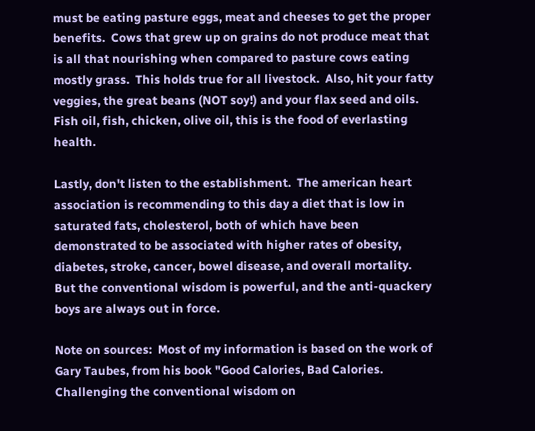must be eating pasture eggs, meat and cheeses to get the proper benefits.  Cows that grew up on grains do not produce meat that is all that nourishing when compared to pasture cows eating mostly grass.  This holds true for all livestock.  Also, hit your fatty veggies, the great beans (NOT soy!) and your flax seed and oils.  Fish oil, fish, chicken, olive oil, this is the food of everlasting health.

Lastly, don't listen to the establishment.  The american heart association is recommending to this day a diet that is low in saturated fats, cholesterol, both of which have been demonstrated to be associated with higher rates of obesity, diabetes, stroke, cancer, bowel disease, and overall mortality.  But the conventional wisdom is powerful, and the anti-quackery boys are always out in force.

Note on sources:  Most of my information is based on the work of Gary Taubes, from his book "Good Calories, Bad Calories.  Challenging the conventional wisdom on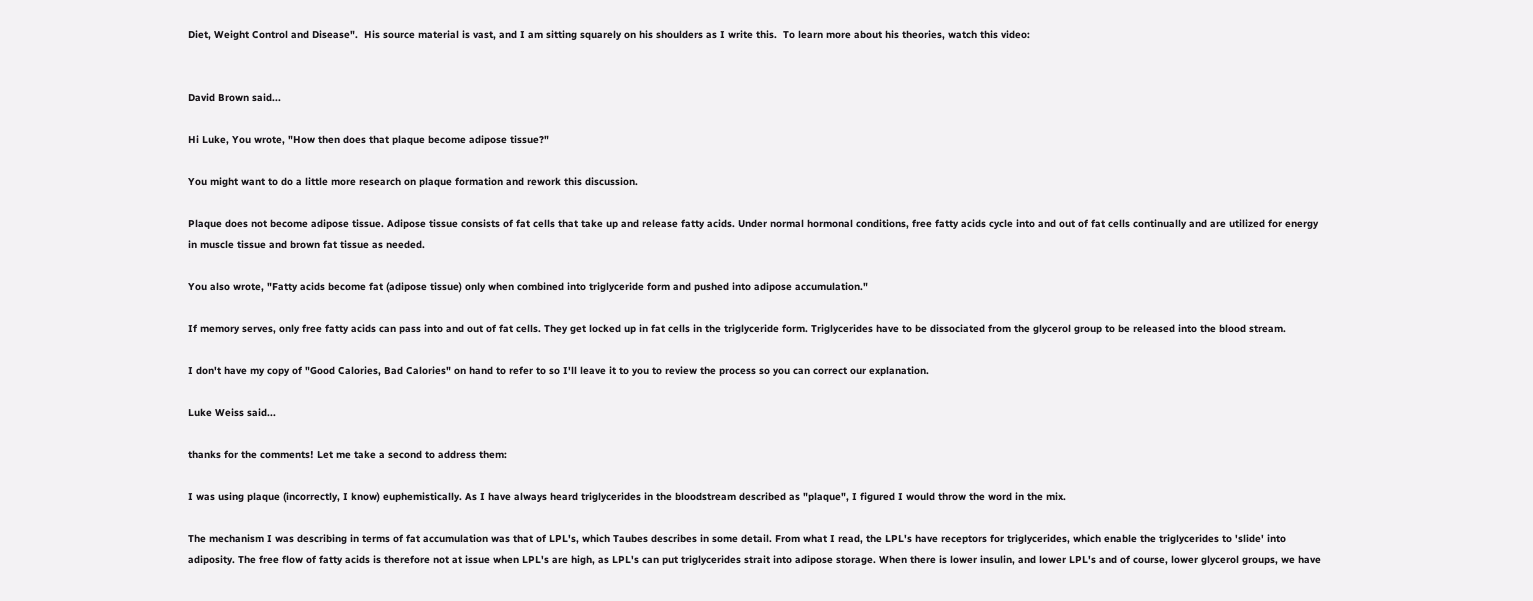Diet, Weight Control and Disease".  His source material is vast, and I am sitting squarely on his shoulders as I write this.  To learn more about his theories, watch this video:


David Brown said...

Hi Luke, You wrote, "How then does that plaque become adipose tissue?"

You might want to do a little more research on plaque formation and rework this discussion.

Plaque does not become adipose tissue. Adipose tissue consists of fat cells that take up and release fatty acids. Under normal hormonal conditions, free fatty acids cycle into and out of fat cells continually and are utilized for energy in muscle tissue and brown fat tissue as needed.

You also wrote, "Fatty acids become fat (adipose tissue) only when combined into triglyceride form and pushed into adipose accumulation."

If memory serves, only free fatty acids can pass into and out of fat cells. They get locked up in fat cells in the triglyceride form. Triglycerides have to be dissociated from the glycerol group to be released into the blood stream.

I don't have my copy of "Good Calories, Bad Calories" on hand to refer to so I'll leave it to you to review the process so you can correct our explanation.

Luke Weiss said...

thanks for the comments! Let me take a second to address them:

I was using plaque (incorrectly, I know) euphemistically. As I have always heard triglycerides in the bloodstream described as "plaque", I figured I would throw the word in the mix.

The mechanism I was describing in terms of fat accumulation was that of LPL's, which Taubes describes in some detail. From what I read, the LPL's have receptors for triglycerides, which enable the triglycerides to 'slide' into adiposity. The free flow of fatty acids is therefore not at issue when LPL's are high, as LPL's can put triglycerides strait into adipose storage. When there is lower insulin, and lower LPL's and of course, lower glycerol groups, we have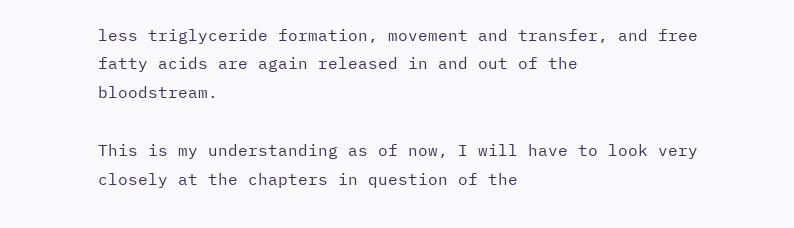less triglyceride formation, movement and transfer, and free fatty acids are again released in and out of the bloodstream.

This is my understanding as of now, I will have to look very closely at the chapters in question of the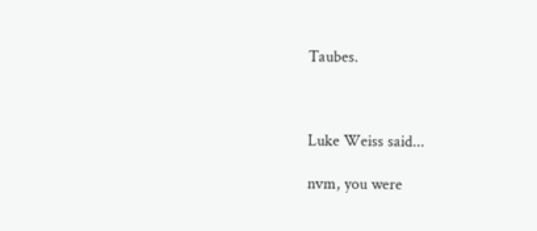Taubes.



Luke Weiss said...

nvm, you were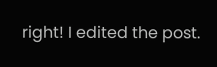right! I edited the post.